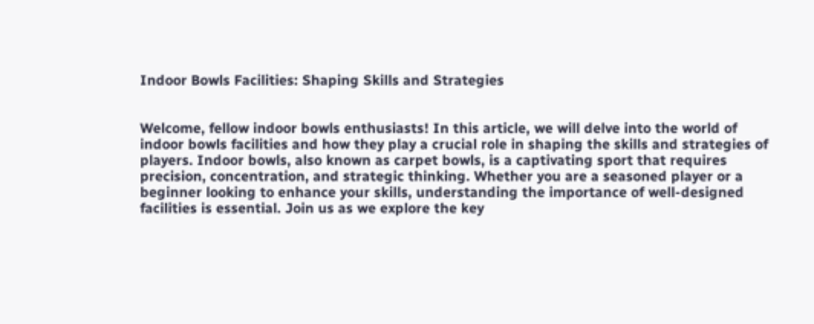Indoor Bowls Facilities: Shaping Skills and Strategies


Welcome, fellow indoor bowls enthusiasts! In this article, we will delve into the world of indoor bowls facilities and how they play a crucial role in shaping the skills and strategies of players. Indoor bowls, also known as carpet bowls, is a captivating sport that requires precision, concentration, and strategic thinking. Whether you are a seasoned player or a beginner looking to enhance your skills, understanding the importance of well-designed facilities is essential. Join us as we explore the key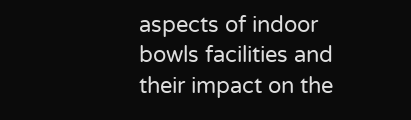aspects of indoor bowls facilities and their impact on the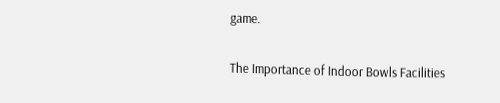game.

The Importance of Indoor Bowls Facilities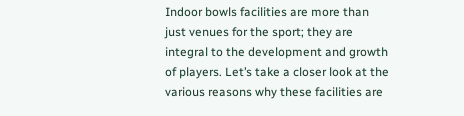Indoor bowls facilities are more than just venues for the sport; they are integral to the development and growth of players. Let’s take a closer look at the various reasons why these facilities are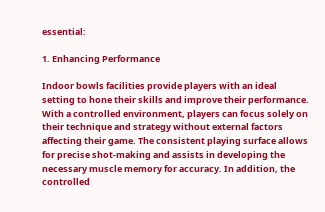essential:

1. Enhancing Performance

Indoor bowls facilities provide players with an ideal setting to hone their skills and improve their performance. With a controlled environment, players can focus solely on their technique and strategy without external factors affecting their game. The consistent playing surface allows for precise shot-making and assists in developing the necessary muscle memory for accuracy. In addition, the controlled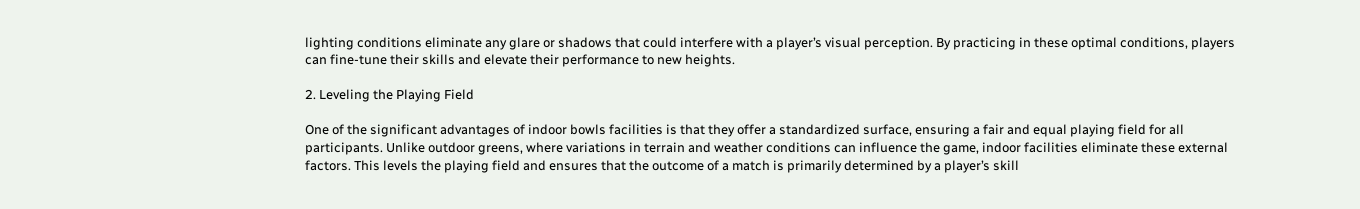lighting conditions eliminate any glare or shadows that could interfere with a player’s visual perception. By practicing in these optimal conditions, players can fine-tune their skills and elevate their performance to new heights.

2. Leveling the Playing Field

One of the significant advantages of indoor bowls facilities is that they offer a standardized surface, ensuring a fair and equal playing field for all participants. Unlike outdoor greens, where variations in terrain and weather conditions can influence the game, indoor facilities eliminate these external factors. This levels the playing field and ensures that the outcome of a match is primarily determined by a player’s skill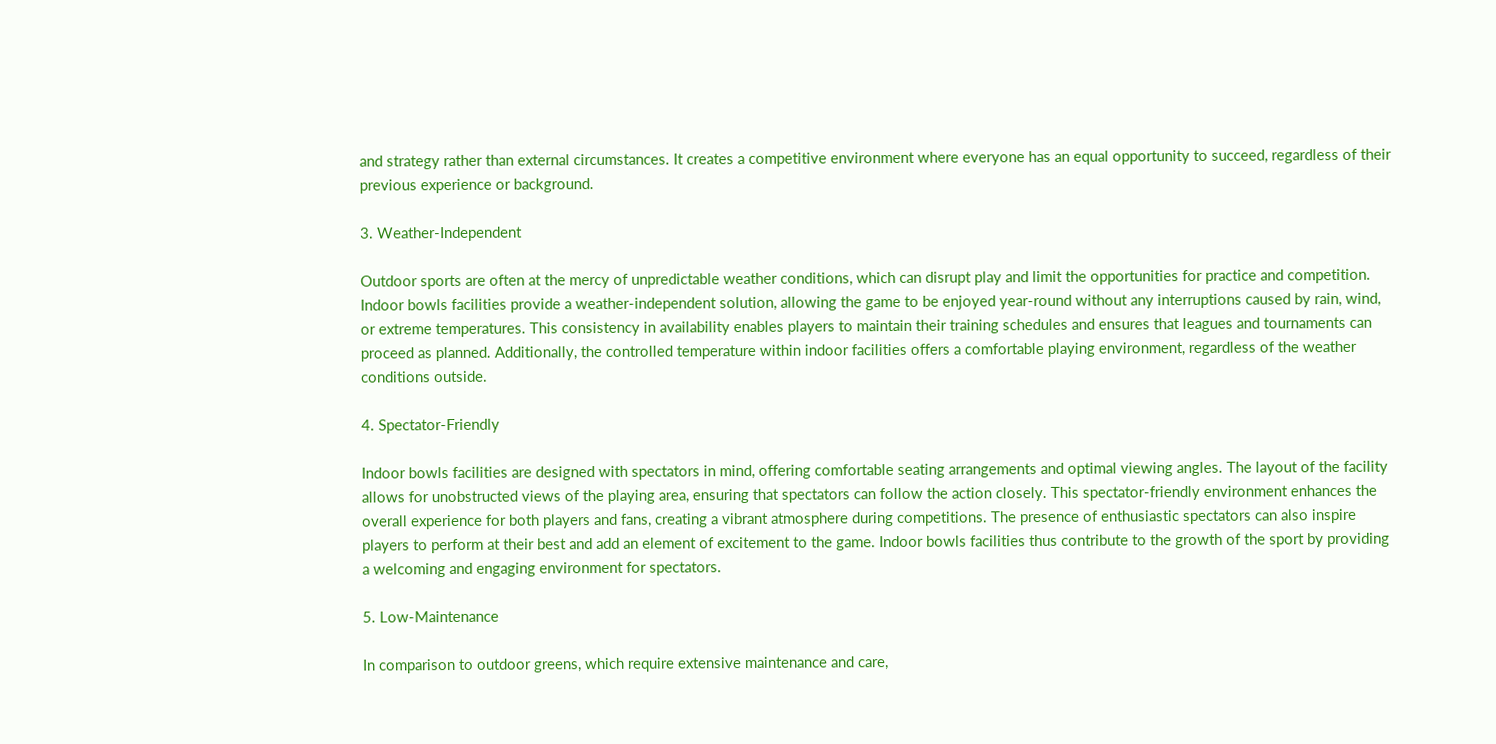and strategy rather than external circumstances. It creates a competitive environment where everyone has an equal opportunity to succeed, regardless of their previous experience or background.

3. Weather-Independent

Outdoor sports are often at the mercy of unpredictable weather conditions, which can disrupt play and limit the opportunities for practice and competition. Indoor bowls facilities provide a weather-independent solution, allowing the game to be enjoyed year-round without any interruptions caused by rain, wind, or extreme temperatures. This consistency in availability enables players to maintain their training schedules and ensures that leagues and tournaments can proceed as planned. Additionally, the controlled temperature within indoor facilities offers a comfortable playing environment, regardless of the weather conditions outside.

4. Spectator-Friendly

Indoor bowls facilities are designed with spectators in mind, offering comfortable seating arrangements and optimal viewing angles. The layout of the facility allows for unobstructed views of the playing area, ensuring that spectators can follow the action closely. This spectator-friendly environment enhances the overall experience for both players and fans, creating a vibrant atmosphere during competitions. The presence of enthusiastic spectators can also inspire players to perform at their best and add an element of excitement to the game. Indoor bowls facilities thus contribute to the growth of the sport by providing a welcoming and engaging environment for spectators.

5. Low-Maintenance

In comparison to outdoor greens, which require extensive maintenance and care,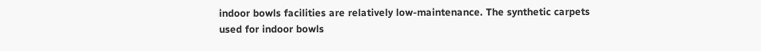indoor bowls facilities are relatively low-maintenance. The synthetic carpets used for indoor bowls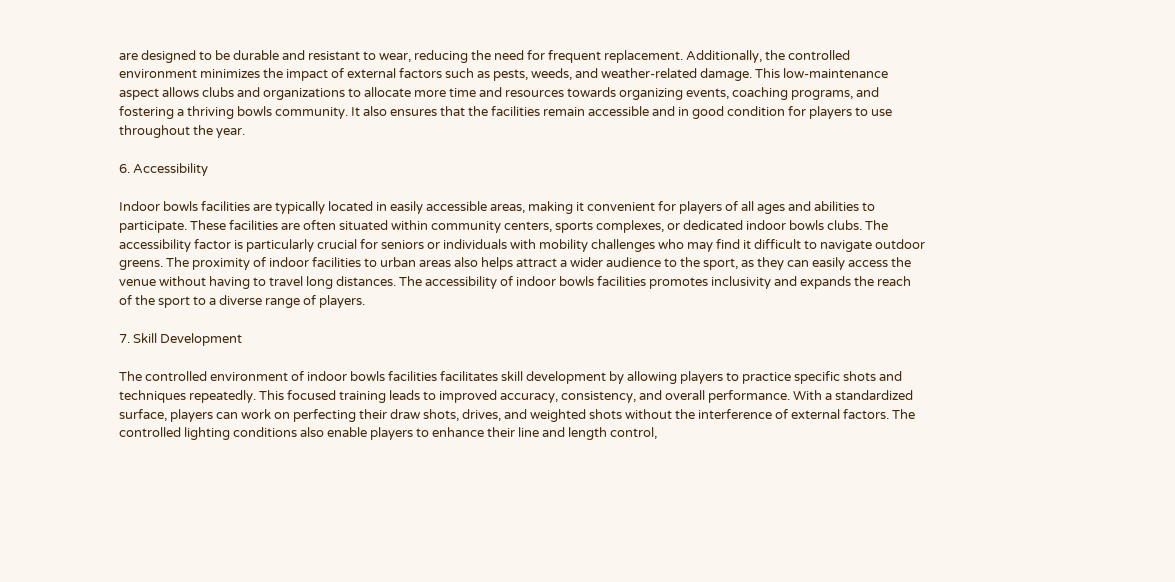are designed to be durable and resistant to wear, reducing the need for frequent replacement. Additionally, the controlled environment minimizes the impact of external factors such as pests, weeds, and weather-related damage. This low-maintenance aspect allows clubs and organizations to allocate more time and resources towards organizing events, coaching programs, and fostering a thriving bowls community. It also ensures that the facilities remain accessible and in good condition for players to use throughout the year.

6. Accessibility

Indoor bowls facilities are typically located in easily accessible areas, making it convenient for players of all ages and abilities to participate. These facilities are often situated within community centers, sports complexes, or dedicated indoor bowls clubs. The accessibility factor is particularly crucial for seniors or individuals with mobility challenges who may find it difficult to navigate outdoor greens. The proximity of indoor facilities to urban areas also helps attract a wider audience to the sport, as they can easily access the venue without having to travel long distances. The accessibility of indoor bowls facilities promotes inclusivity and expands the reach of the sport to a diverse range of players.

7. Skill Development

The controlled environment of indoor bowls facilities facilitates skill development by allowing players to practice specific shots and techniques repeatedly. This focused training leads to improved accuracy, consistency, and overall performance. With a standardized surface, players can work on perfecting their draw shots, drives, and weighted shots without the interference of external factors. The controlled lighting conditions also enable players to enhance their line and length control,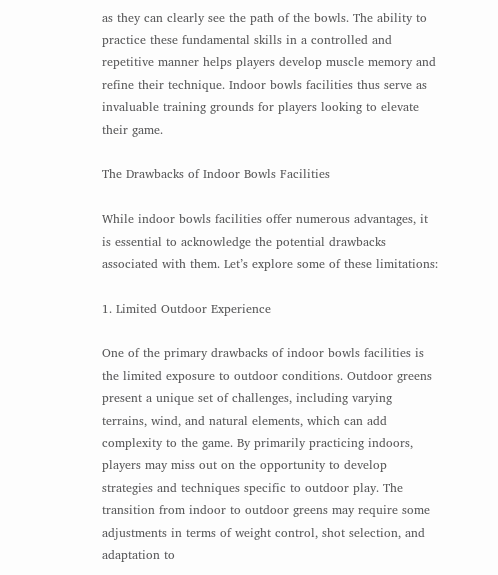as they can clearly see the path of the bowls. The ability to practice these fundamental skills in a controlled and repetitive manner helps players develop muscle memory and refine their technique. Indoor bowls facilities thus serve as invaluable training grounds for players looking to elevate their game.

The Drawbacks of Indoor Bowls Facilities

While indoor bowls facilities offer numerous advantages, it is essential to acknowledge the potential drawbacks associated with them. Let’s explore some of these limitations:

1. Limited Outdoor Experience

One of the primary drawbacks of indoor bowls facilities is the limited exposure to outdoor conditions. Outdoor greens present a unique set of challenges, including varying terrains, wind, and natural elements, which can add complexity to the game. By primarily practicing indoors, players may miss out on the opportunity to develop strategies and techniques specific to outdoor play. The transition from indoor to outdoor greens may require some adjustments in terms of weight control, shot selection, and adaptation to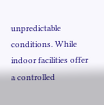unpredictable conditions. While indoor facilities offer a controlled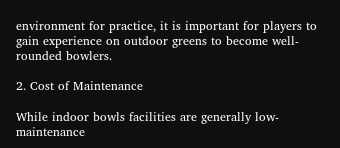environment for practice, it is important for players to gain experience on outdoor greens to become well-rounded bowlers.

2. Cost of Maintenance

While indoor bowls facilities are generally low-maintenance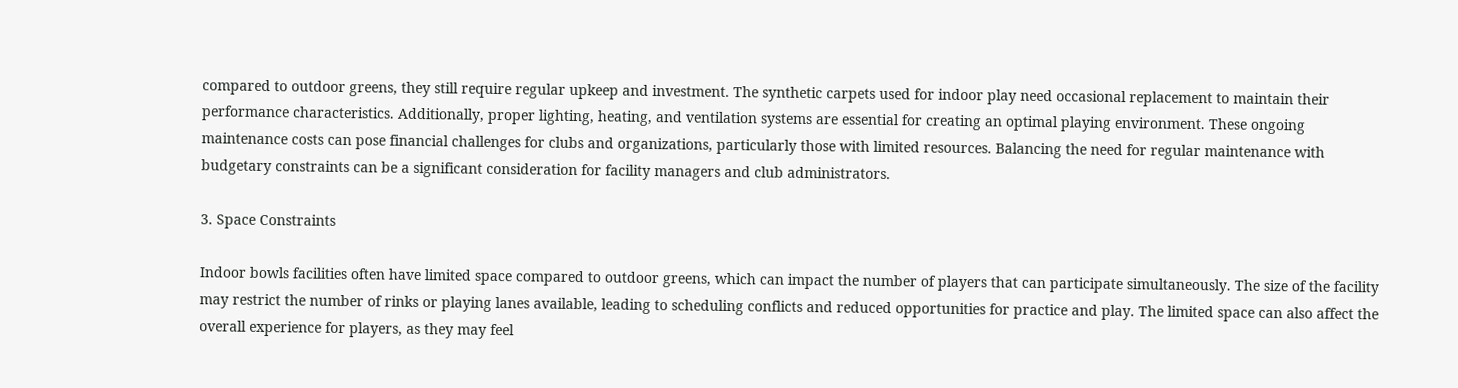compared to outdoor greens, they still require regular upkeep and investment. The synthetic carpets used for indoor play need occasional replacement to maintain their performance characteristics. Additionally, proper lighting, heating, and ventilation systems are essential for creating an optimal playing environment. These ongoing maintenance costs can pose financial challenges for clubs and organizations, particularly those with limited resources. Balancing the need for regular maintenance with budgetary constraints can be a significant consideration for facility managers and club administrators.

3. Space Constraints

Indoor bowls facilities often have limited space compared to outdoor greens, which can impact the number of players that can participate simultaneously. The size of the facility may restrict the number of rinks or playing lanes available, leading to scheduling conflicts and reduced opportunities for practice and play. The limited space can also affect the overall experience for players, as they may feel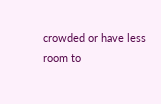crowded or have less room to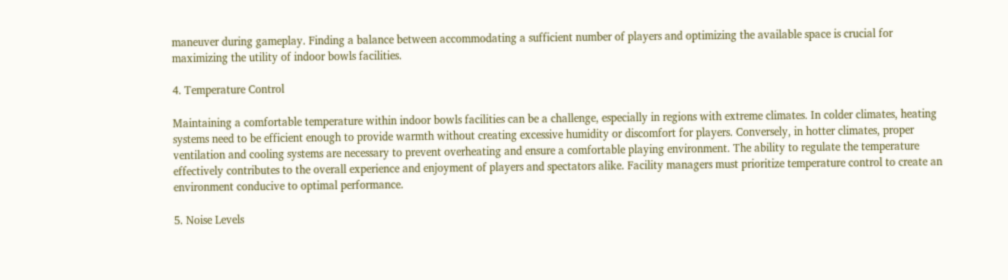maneuver during gameplay. Finding a balance between accommodating a sufficient number of players and optimizing the available space is crucial for maximizing the utility of indoor bowls facilities.

4. Temperature Control

Maintaining a comfortable temperature within indoor bowls facilities can be a challenge, especially in regions with extreme climates. In colder climates, heating systems need to be efficient enough to provide warmth without creating excessive humidity or discomfort for players. Conversely, in hotter climates, proper ventilation and cooling systems are necessary to prevent overheating and ensure a comfortable playing environment. The ability to regulate the temperature effectively contributes to the overall experience and enjoyment of players and spectators alike. Facility managers must prioritize temperature control to create an environment conducive to optimal performance.

5. Noise Levels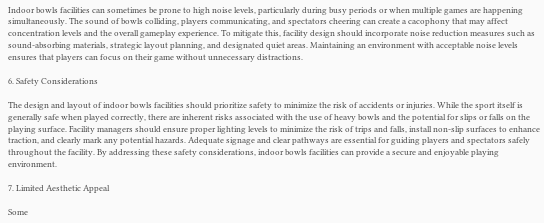Indoor bowls facilities can sometimes be prone to high noise levels, particularly during busy periods or when multiple games are happening simultaneously. The sound of bowls colliding, players communicating, and spectators cheering can create a cacophony that may affect concentration levels and the overall gameplay experience. To mitigate this, facility design should incorporate noise reduction measures such as sound-absorbing materials, strategic layout planning, and designated quiet areas. Maintaining an environment with acceptable noise levels ensures that players can focus on their game without unnecessary distractions.

6. Safety Considerations

The design and layout of indoor bowls facilities should prioritize safety to minimize the risk of accidents or injuries. While the sport itself is generally safe when played correctly, there are inherent risks associated with the use of heavy bowls and the potential for slips or falls on the playing surface. Facility managers should ensure proper lighting levels to minimize the risk of trips and falls, install non-slip surfaces to enhance traction, and clearly mark any potential hazards. Adequate signage and clear pathways are essential for guiding players and spectators safely throughout the facility. By addressing these safety considerations, indoor bowls facilities can provide a secure and enjoyable playing environment.

7. Limited Aesthetic Appeal

Some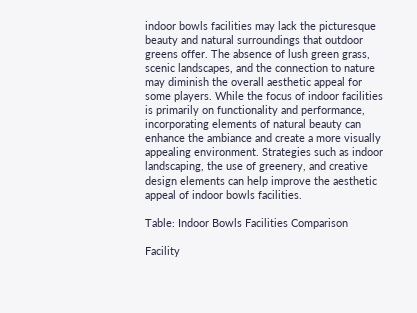indoor bowls facilities may lack the picturesque beauty and natural surroundings that outdoor greens offer. The absence of lush green grass, scenic landscapes, and the connection to nature may diminish the overall aesthetic appeal for some players. While the focus of indoor facilities is primarily on functionality and performance, incorporating elements of natural beauty can enhance the ambiance and create a more visually appealing environment. Strategies such as indoor landscaping, the use of greenery, and creative design elements can help improve the aesthetic appeal of indoor bowls facilities.

Table: Indoor Bowls Facilities Comparison

Facility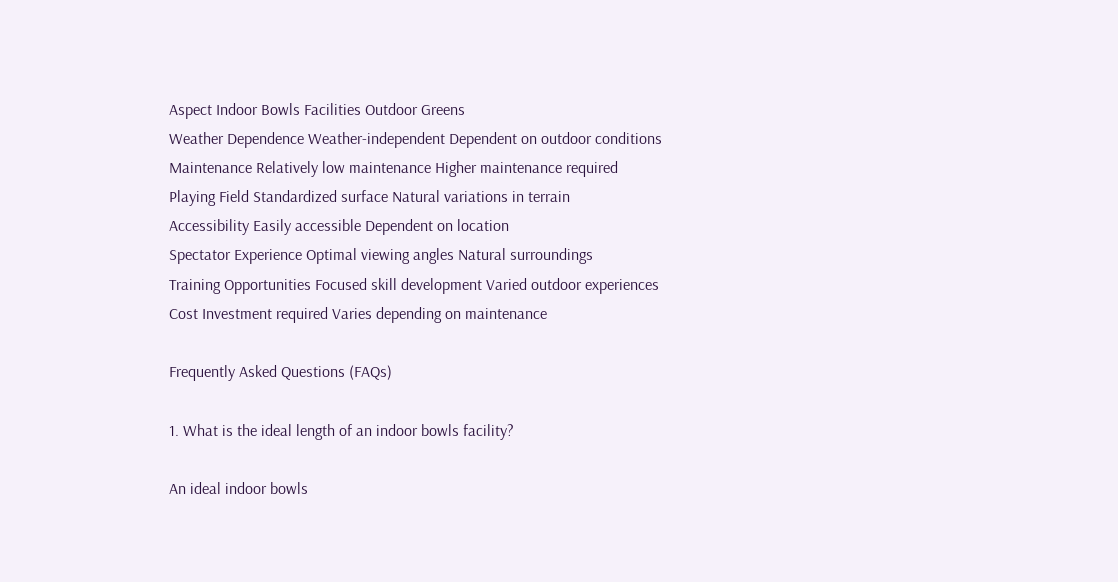Aspect Indoor Bowls Facilities Outdoor Greens
Weather Dependence Weather-independent Dependent on outdoor conditions
Maintenance Relatively low maintenance Higher maintenance required
Playing Field Standardized surface Natural variations in terrain
Accessibility Easily accessible Dependent on location
Spectator Experience Optimal viewing angles Natural surroundings
Training Opportunities Focused skill development Varied outdoor experiences
Cost Investment required Varies depending on maintenance

Frequently Asked Questions (FAQs)

1. What is the ideal length of an indoor bowls facility?

An ideal indoor bowls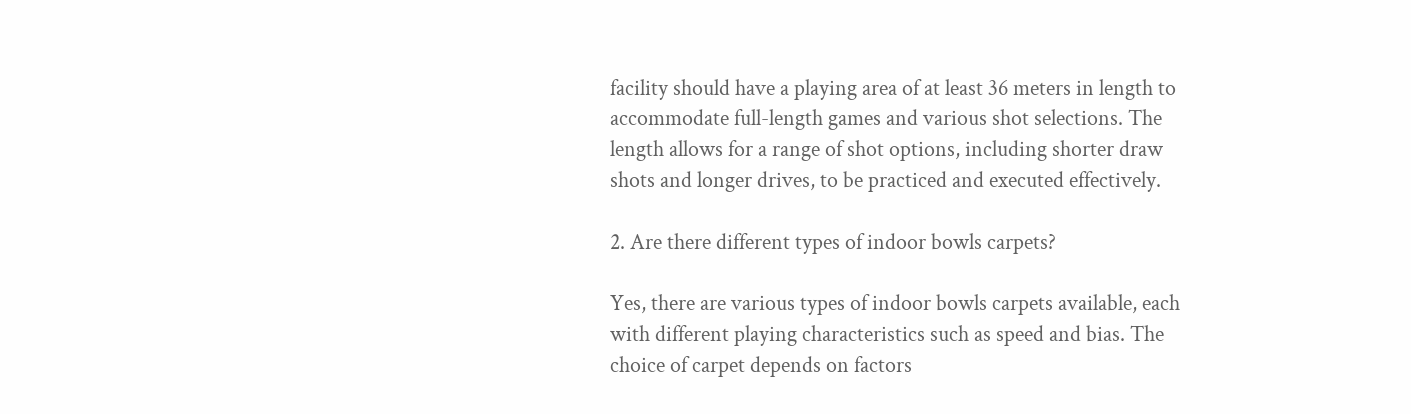facility should have a playing area of at least 36 meters in length to accommodate full-length games and various shot selections. The length allows for a range of shot options, including shorter draw shots and longer drives, to be practiced and executed effectively.

2. Are there different types of indoor bowls carpets?

Yes, there are various types of indoor bowls carpets available, each with different playing characteristics such as speed and bias. The choice of carpet depends on factors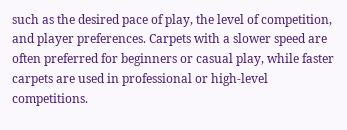such as the desired pace of play, the level of competition, and player preferences. Carpets with a slower speed are often preferred for beginners or casual play, while faster carpets are used in professional or high-level competitions.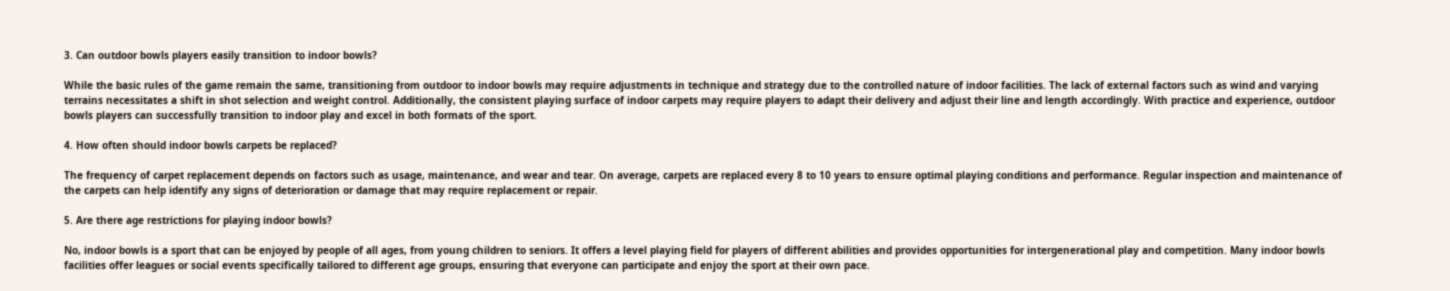3. Can outdoor bowls players easily transition to indoor bowls?

While the basic rules of the game remain the same, transitioning from outdoor to indoor bowls may require adjustments in technique and strategy due to the controlled nature of indoor facilities. The lack of external factors such as wind and varying terrains necessitates a shift in shot selection and weight control. Additionally, the consistent playing surface of indoor carpets may require players to adapt their delivery and adjust their line and length accordingly. With practice and experience, outdoor bowls players can successfully transition to indoor play and excel in both formats of the sport.

4. How often should indoor bowls carpets be replaced?

The frequency of carpet replacement depends on factors such as usage, maintenance, and wear and tear. On average, carpets are replaced every 8 to 10 years to ensure optimal playing conditions and performance. Regular inspection and maintenance of the carpets can help identify any signs of deterioration or damage that may require replacement or repair.

5. Are there age restrictions for playing indoor bowls?

No, indoor bowls is a sport that can be enjoyed by people of all ages, from young children to seniors. It offers a level playing field for players of different abilities and provides opportunities for intergenerational play and competition. Many indoor bowls facilities offer leagues or social events specifically tailored to different age groups, ensuring that everyone can participate and enjoy the sport at their own pace.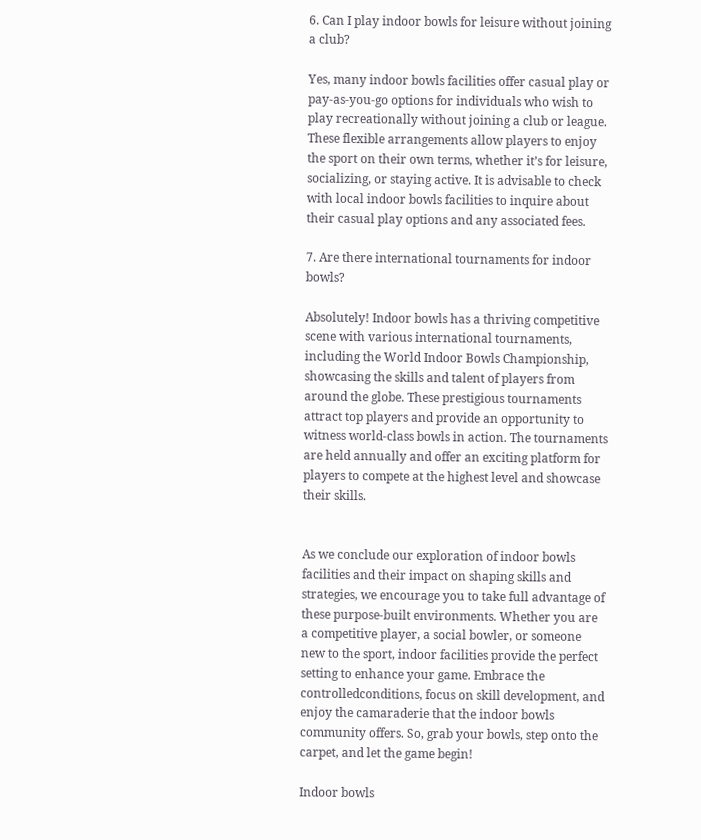6. Can I play indoor bowls for leisure without joining a club?

Yes, many indoor bowls facilities offer casual play or pay-as-you-go options for individuals who wish to play recreationally without joining a club or league. These flexible arrangements allow players to enjoy the sport on their own terms, whether it’s for leisure, socializing, or staying active. It is advisable to check with local indoor bowls facilities to inquire about their casual play options and any associated fees.

7. Are there international tournaments for indoor bowls?

Absolutely! Indoor bowls has a thriving competitive scene with various international tournaments, including the World Indoor Bowls Championship, showcasing the skills and talent of players from around the globe. These prestigious tournaments attract top players and provide an opportunity to witness world-class bowls in action. The tournaments are held annually and offer an exciting platform for players to compete at the highest level and showcase their skills.


As we conclude our exploration of indoor bowls facilities and their impact on shaping skills and strategies, we encourage you to take full advantage of these purpose-built environments. Whether you are a competitive player, a social bowler, or someone new to the sport, indoor facilities provide the perfect setting to enhance your game. Embrace the controlledconditions, focus on skill development, and enjoy the camaraderie that the indoor bowls community offers. So, grab your bowls, step onto the carpet, and let the game begin!

Indoor bowls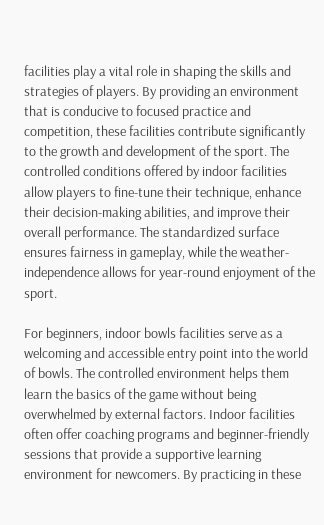facilities play a vital role in shaping the skills and strategies of players. By providing an environment that is conducive to focused practice and competition, these facilities contribute significantly to the growth and development of the sport. The controlled conditions offered by indoor facilities allow players to fine-tune their technique, enhance their decision-making abilities, and improve their overall performance. The standardized surface ensures fairness in gameplay, while the weather-independence allows for year-round enjoyment of the sport.

For beginners, indoor bowls facilities serve as a welcoming and accessible entry point into the world of bowls. The controlled environment helps them learn the basics of the game without being overwhelmed by external factors. Indoor facilities often offer coaching programs and beginner-friendly sessions that provide a supportive learning environment for newcomers. By practicing in these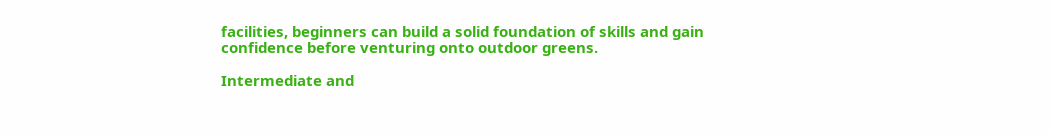facilities, beginners can build a solid foundation of skills and gain confidence before venturing onto outdoor greens.

Intermediate and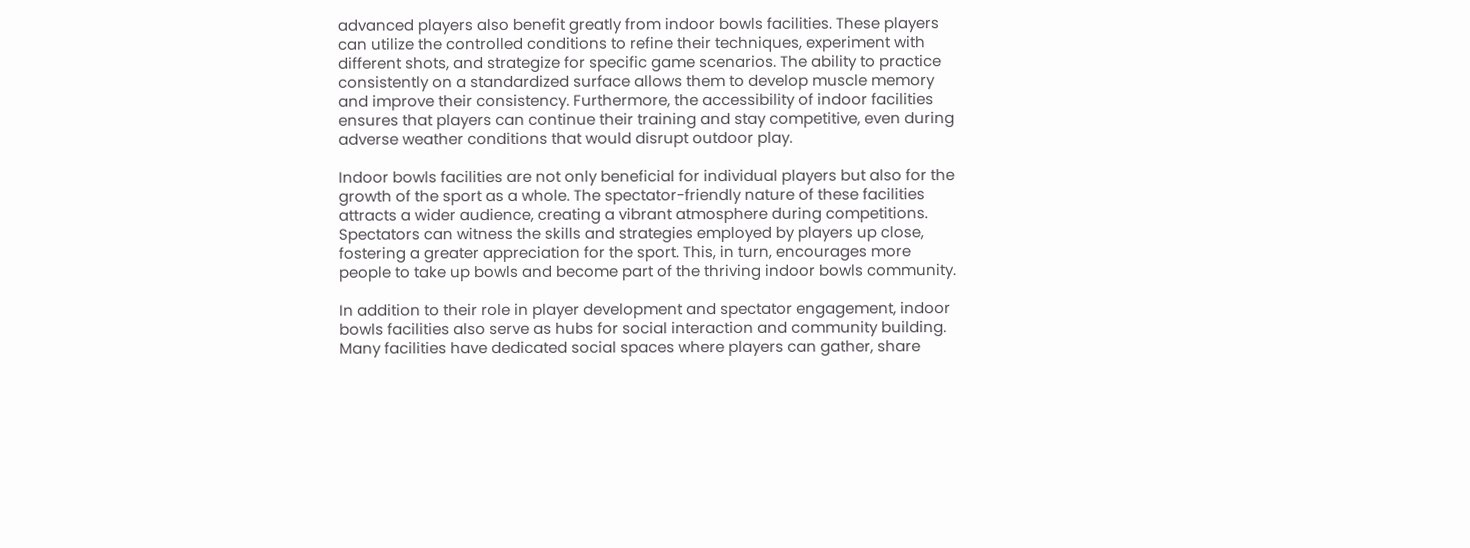advanced players also benefit greatly from indoor bowls facilities. These players can utilize the controlled conditions to refine their techniques, experiment with different shots, and strategize for specific game scenarios. The ability to practice consistently on a standardized surface allows them to develop muscle memory and improve their consistency. Furthermore, the accessibility of indoor facilities ensures that players can continue their training and stay competitive, even during adverse weather conditions that would disrupt outdoor play.

Indoor bowls facilities are not only beneficial for individual players but also for the growth of the sport as a whole. The spectator-friendly nature of these facilities attracts a wider audience, creating a vibrant atmosphere during competitions. Spectators can witness the skills and strategies employed by players up close, fostering a greater appreciation for the sport. This, in turn, encourages more people to take up bowls and become part of the thriving indoor bowls community.

In addition to their role in player development and spectator engagement, indoor bowls facilities also serve as hubs for social interaction and community building. Many facilities have dedicated social spaces where players can gather, share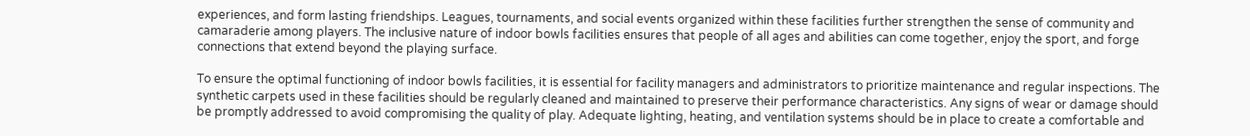experiences, and form lasting friendships. Leagues, tournaments, and social events organized within these facilities further strengthen the sense of community and camaraderie among players. The inclusive nature of indoor bowls facilities ensures that people of all ages and abilities can come together, enjoy the sport, and forge connections that extend beyond the playing surface.

To ensure the optimal functioning of indoor bowls facilities, it is essential for facility managers and administrators to prioritize maintenance and regular inspections. The synthetic carpets used in these facilities should be regularly cleaned and maintained to preserve their performance characteristics. Any signs of wear or damage should be promptly addressed to avoid compromising the quality of play. Adequate lighting, heating, and ventilation systems should be in place to create a comfortable and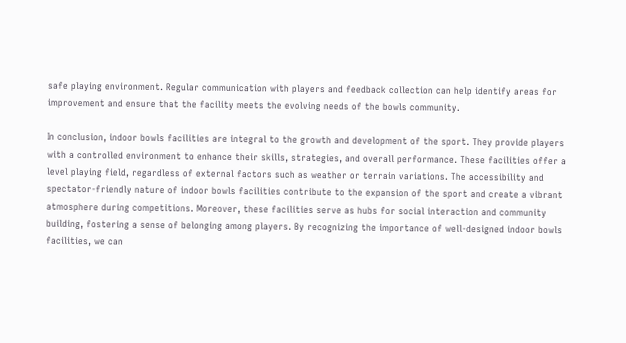safe playing environment. Regular communication with players and feedback collection can help identify areas for improvement and ensure that the facility meets the evolving needs of the bowls community.

In conclusion, indoor bowls facilities are integral to the growth and development of the sport. They provide players with a controlled environment to enhance their skills, strategies, and overall performance. These facilities offer a level playing field, regardless of external factors such as weather or terrain variations. The accessibility and spectator-friendly nature of indoor bowls facilities contribute to the expansion of the sport and create a vibrant atmosphere during competitions. Moreover, these facilities serve as hubs for social interaction and community building, fostering a sense of belonging among players. By recognizing the importance of well-designed indoor bowls facilities, we can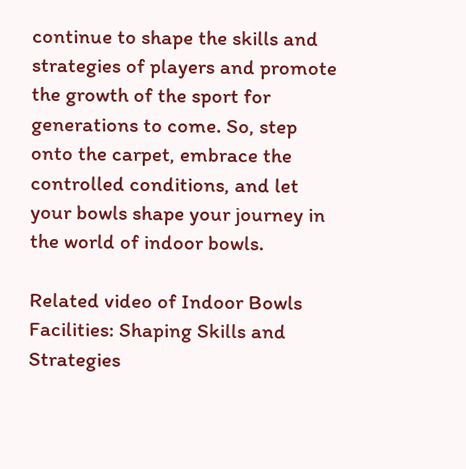continue to shape the skills and strategies of players and promote the growth of the sport for generations to come. So, step onto the carpet, embrace the controlled conditions, and let your bowls shape your journey in the world of indoor bowls.

Related video of Indoor Bowls Facilities: Shaping Skills and Strategies